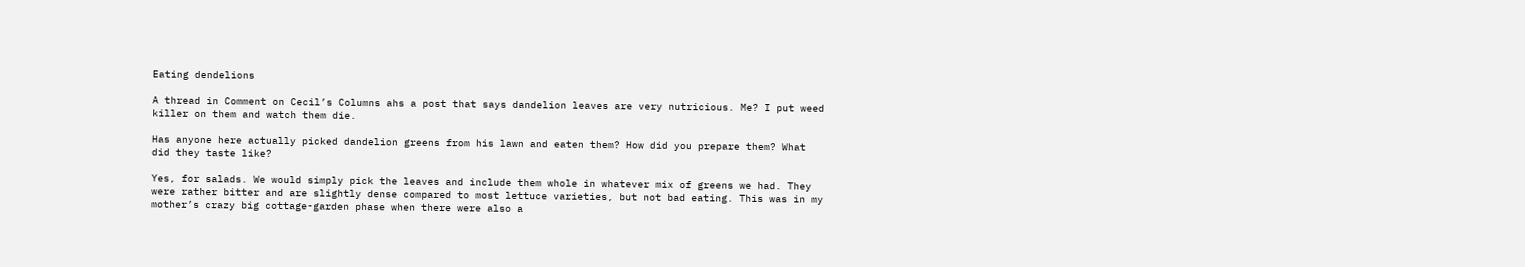Eating dendelions

A thread in Comment on Cecil’s Columns ahs a post that says dandelion leaves are very nutricious. Me? I put weed killer on them and watch them die.

Has anyone here actually picked dandelion greens from his lawn and eaten them? How did you prepare them? What did they taste like?

Yes, for salads. We would simply pick the leaves and include them whole in whatever mix of greens we had. They were rather bitter and are slightly dense compared to most lettuce varieties, but not bad eating. This was in my mother’s crazy big cottage-garden phase when there were also a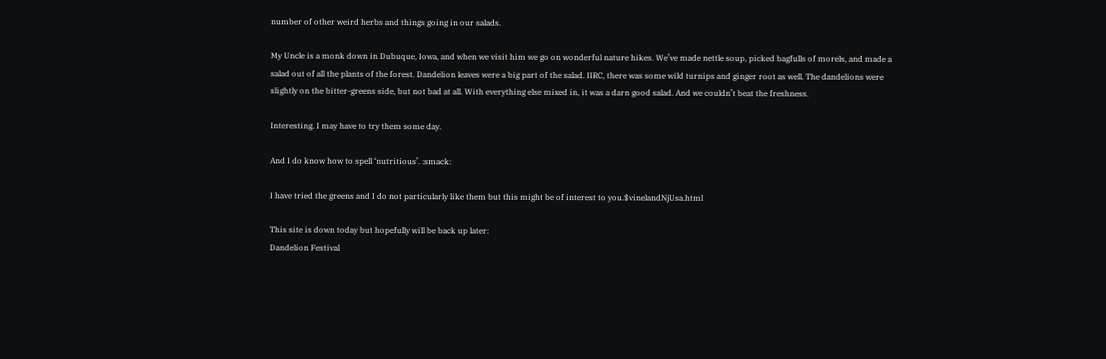number of other weird herbs and things going in our salads.

My Uncle is a monk down in Dubuque, Iowa, and when we visit him we go on wonderful nature hikes. We’ve made nettle soup, picked bagfulls of morels, and made a salad out of all the plants of the forest. Dandelion leaves were a big part of the salad. IIRC, there was some wild turnips and ginger root as well. The dandelions were slightly on the bitter-greens side, but not bad at all. With everything else mixed in, it was a darn good salad. And we couldn’t beat the freshness.

Interesting. I may have to try them some day.

And I do know how to spell ‘nutritious’. :smack:

I have tried the greens and I do not particularly like them but this might be of interest to you.$vinelandNjUsa.html

This site is down today but hopefully will be back up later:
Dandelion Festival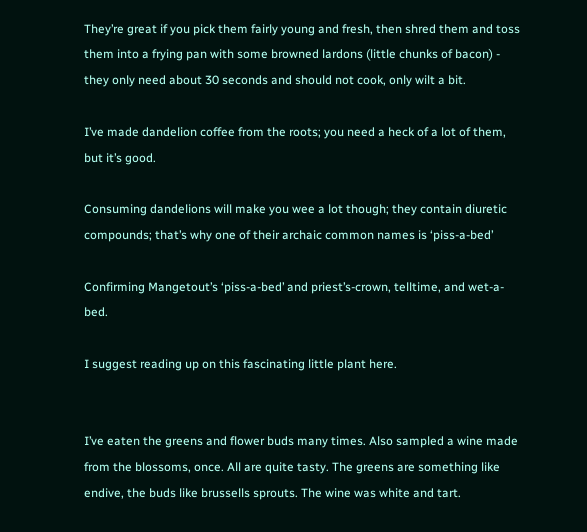They’re great if you pick them fairly young and fresh, then shred them and toss them into a frying pan with some browned lardons (little chunks of bacon) - they only need about 30 seconds and should not cook, only wilt a bit.

I’ve made dandelion coffee from the roots; you need a heck of a lot of them, but it’s good.

Consuming dandelions will make you wee a lot though; they contain diuretic compounds; that’s why one of their archaic common names is ‘piss-a-bed’

Confirming Mangetout’s ‘piss-a-bed’ and priest’s-crown, telltime, and wet-a-bed.

I suggest reading up on this fascinating little plant here.


I’ve eaten the greens and flower buds many times. Also sampled a wine made from the blossoms, once. All are quite tasty. The greens are something like endive, the buds like brussells sprouts. The wine was white and tart.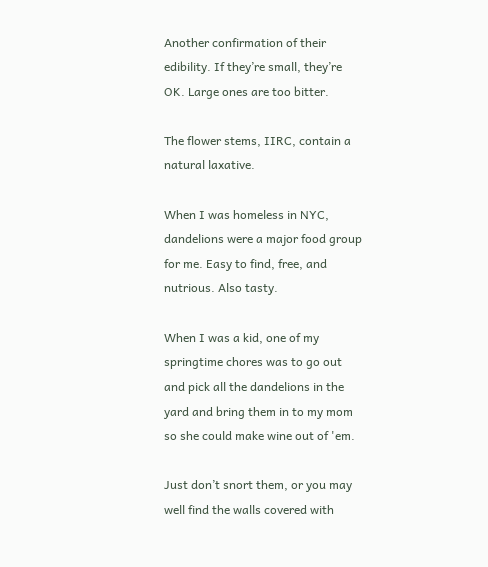Another confirmation of their edibility. If they’re small, they’re OK. Large ones are too bitter.

The flower stems, IIRC, contain a natural laxative.

When I was homeless in NYC, dandelions were a major food group for me. Easy to find, free, and nutrious. Also tasty.

When I was a kid, one of my springtime chores was to go out and pick all the dandelions in the yard and bring them in to my mom so she could make wine out of 'em.

Just don’t snort them, or you may well find the walls covered with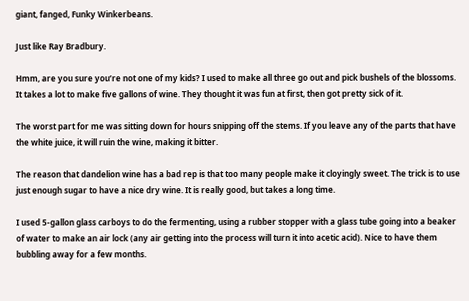giant, fanged, Funky Winkerbeans.

Just like Ray Bradbury.

Hmm, are you sure you’re not one of my kids? I used to make all three go out and pick bushels of the blossoms. It takes a lot to make five gallons of wine. They thought it was fun at first, then got pretty sick of it.

The worst part for me was sitting down for hours snipping off the stems. If you leave any of the parts that have the white juice, it will ruin the wine, making it bitter.

The reason that dandelion wine has a bad rep is that too many people make it cloyingly sweet. The trick is to use just enough sugar to have a nice dry wine. It is really good, but takes a long time.

I used 5-gallon glass carboys to do the fermenting, using a rubber stopper with a glass tube going into a beaker of water to make an air lock (any air getting into the process will turn it into acetic acid). Nice to have them bubbling away for a few months.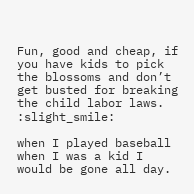Fun, good and cheap, if you have kids to pick the blossoms and don’t get busted for breaking the child labor laws. :slight_smile:

when I played baseball when I was a kid I would be gone all day.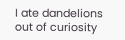I ate dandelions out of curiosity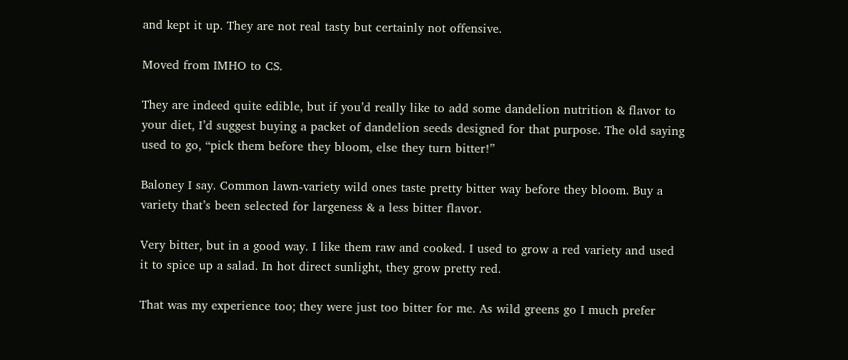and kept it up. They are not real tasty but certainly not offensive.

Moved from IMHO to CS.

They are indeed quite edible, but if you’d really like to add some dandelion nutrition & flavor to your diet, I’d suggest buying a packet of dandelion seeds designed for that purpose. The old saying used to go, “pick them before they bloom, else they turn bitter!”

Baloney I say. Common lawn-variety wild ones taste pretty bitter way before they bloom. Buy a variety that’s been selected for largeness & a less bitter flavor.

Very bitter, but in a good way. I like them raw and cooked. I used to grow a red variety and used it to spice up a salad. In hot direct sunlight, they grow pretty red.

That was my experience too; they were just too bitter for me. As wild greens go I much prefer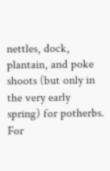nettles, dock, plantain, and poke shoots (but only in the very early spring) for potherbs. For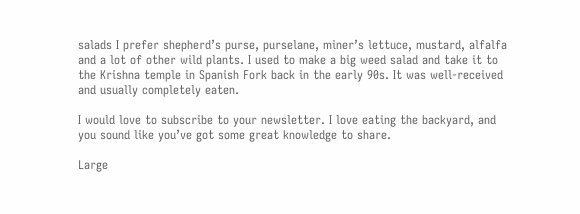salads I prefer shepherd’s purse, purselane, miner’s lettuce, mustard, alfalfa and a lot of other wild plants. I used to make a big weed salad and take it to the Krishna temple in Spanish Fork back in the early 90s. It was well-received and usually completely eaten.

I would love to subscribe to your newsletter. I love eating the backyard, and you sound like you’ve got some great knowledge to share.

Large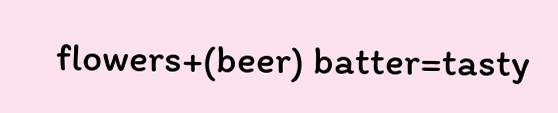flowers+(beer) batter=tasty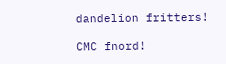dandelion fritters!

CMC fnord!